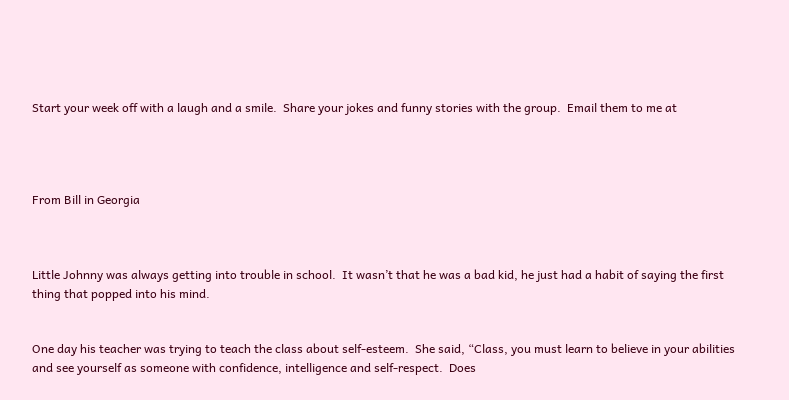Start your week off with a laugh and a smile.  Share your jokes and funny stories with the group.  Email them to me at




From Bill in Georgia



Little Johnny was always getting into trouble in school.  It wasn’t that he was a bad kid, he just had a habit of saying the first thing that popped into his mind.


One day his teacher was trying to teach the class about self-esteem.  She said, “Class, you must learn to believe in your abilities and see yourself as someone with confidence, intelligence and self-respect.  Does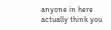anyone in here actually think you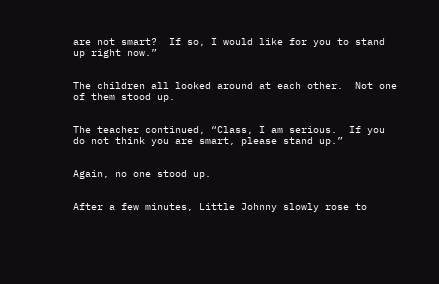are not smart?  If so, I would like for you to stand up right now.”


The children all looked around at each other.  Not one of them stood up.


The teacher continued, “Class, I am serious.  If you do not think you are smart, please stand up.”


Again, no one stood up.


After a few minutes, Little Johnny slowly rose to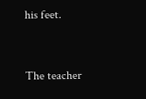his feet.


The teacher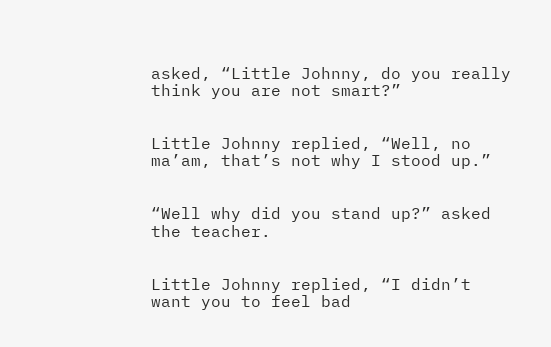asked, “Little Johnny, do you really think you are not smart?”


Little Johnny replied, “Well, no ma’am, that’s not why I stood up.”


“Well why did you stand up?” asked the teacher.


Little Johnny replied, “I didn’t want you to feel bad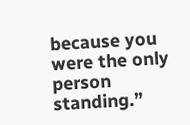because you were the only person standing.”